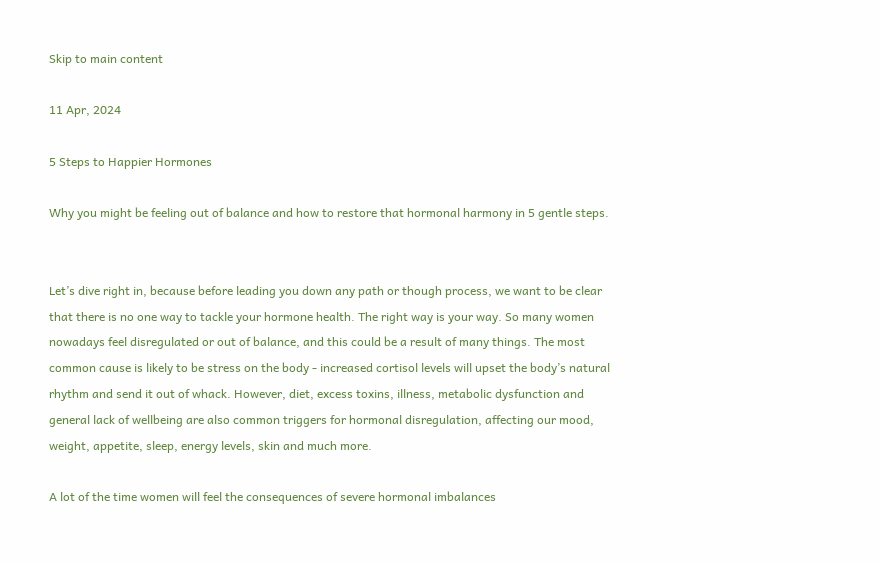Skip to main content

11 Apr, 2024

5 Steps to Happier Hormones

Why you might be feeling out of balance and how to restore that hormonal harmony in 5 gentle steps.


Let’s dive right in, because before leading you down any path or though process, we want to be clear that there is no one way to tackle your hormone health. The right way is your way. So many women nowadays feel disregulated or out of balance, and this could be a result of many things. The most common cause is likely to be stress on the body - increased cortisol levels will upset the body’s natural rhythm and send it out of whack. However, diet, excess toxins, illness, metabolic dysfunction and general lack of wellbeing are also common triggers for hormonal disregulation, affecting our mood, weight, appetite, sleep, energy levels, skin and much more.

A lot of the time women will feel the consequences of severe hormonal imbalances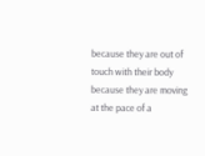because they are out of touch with their body because they are moving at the pace of a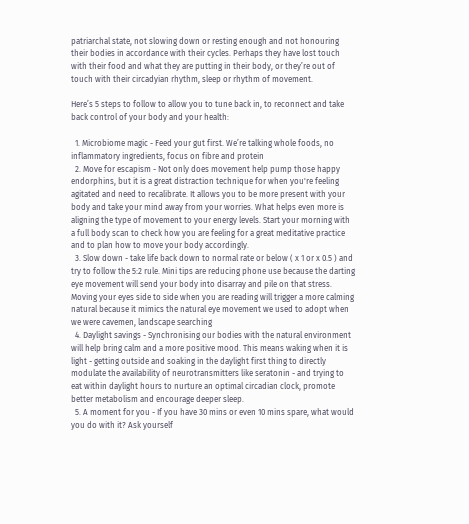patriarchal state, not slowing down or resting enough and not honouring their bodies in accordance with their cycles. Perhaps they have lost touch with their food and what they are putting in their body, or they’re out of touch with their circadyian rhythm, sleep or rhythm of movement.

Here’s 5 steps to follow to allow you to tune back in, to reconnect and take back control of your body and your health:

  1. Microbiome magic - Feed your gut first. We’re talking whole foods, no inflammatory ingredients, focus on fibre and protein
  2. Move for escapism - Not only does movement help pump those happy endorphins, but it is a great distraction technique for when you're feeling agitated and need to recalibrate. It allows you to be more present with your body and take your mind away from your worries. What helps even more is aligning the type of movement to your energy levels. Start your morning with a full body scan to check how you are feeling for a great meditative practice and to plan how to move your body accordingly.
  3. Slow down - take life back down to normal rate or below ( x 1 or x 0.5 ) and try to follow the 5:2 rule. Mini tips are reducing phone use because the darting eye movement will send your body into disarray and pile on that stress. Moving your eyes side to side when you are reading will trigger a more calming natural because it mimics the natural eye movement we used to adopt when we were cavemen, landscape searching
  4. Daylight savings - Synchronising our bodies with the natural environment will help bring calm and a more positive mood. This means waking when it is light - getting outside and soaking in the daylight first thing to directly modulate the availability of neurotransmitters like seratonin - and trying to eat within daylight hours to nurture an optimal circadian clock, promote better metabolism and encourage deeper sleep.
  5. A moment for you - If you have 30 mins or even 10 mins spare, what would you do with it? Ask yourself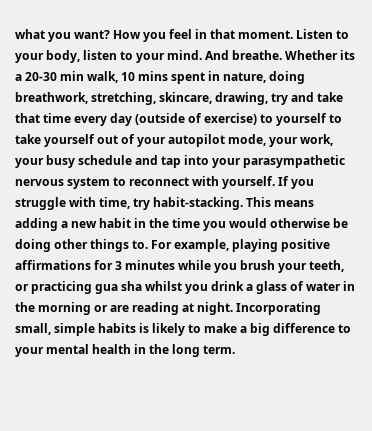what you want? How you feel in that moment. Listen to your body, listen to your mind. And breathe. Whether its a 20-30 min walk, 10 mins spent in nature, doing breathwork, stretching, skincare, drawing, try and take that time every day (outside of exercise) to yourself to take yourself out of your autopilot mode, your work, your busy schedule and tap into your parasympathetic nervous system to reconnect with yourself. If you struggle with time, try habit-stacking. This means adding a new habit in the time you would otherwise be doing other things to. For example, playing positive affirmations for 3 minutes while you brush your teeth, or practicing gua sha whilst you drink a glass of water in the morning or are reading at night. Incorporating small, simple habits is likely to make a big difference to your mental health in the long term.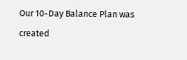Our 10-Day Balance Plan was created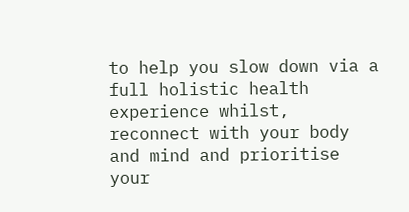to help you slow down via a full holistic health experience whilst, reconnect with your body and mind and prioritise your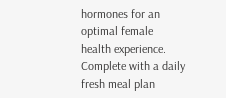hormones for an optimal female health experience. Complete with a daily fresh meal plan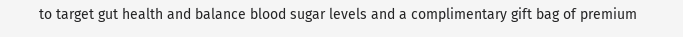to target gut health and balance blood sugar levels and a complimentary gift bag of premium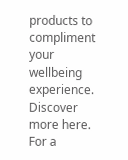products to compliment your wellbeing experience. Discover more here. For a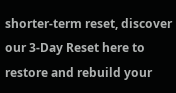shorter-term reset, discover our 3-Day Reset here to restore and rebuild your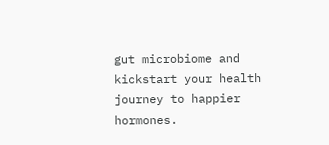gut microbiome and kickstart your health journey to happier hormones.